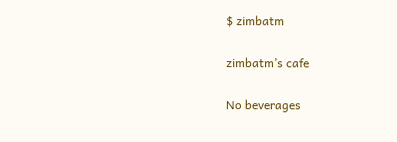$ zimbatm

zimbatm’s cafe

No beverages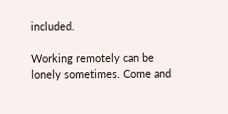included.

Working remotely can be lonely sometimes. Come and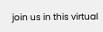join us in this virtual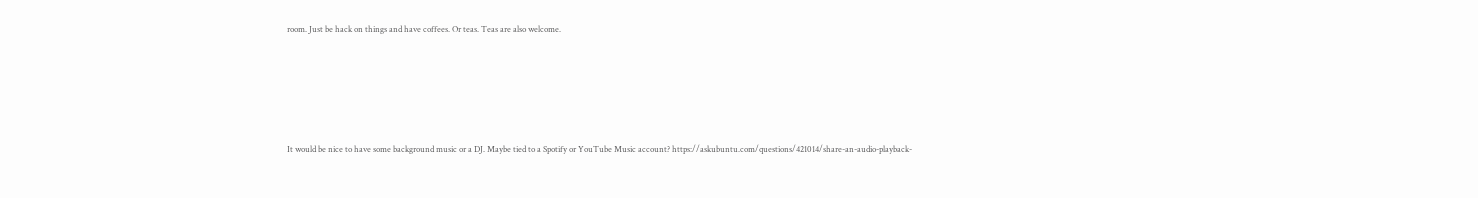room. Just be hack on things and have coffees. Or teas. Teas are also welcome.





It would be nice to have some background music or a DJ. Maybe tied to a Spotify or YouTube Music account? https://askubuntu.com/questions/421014/share-an-audio-playback-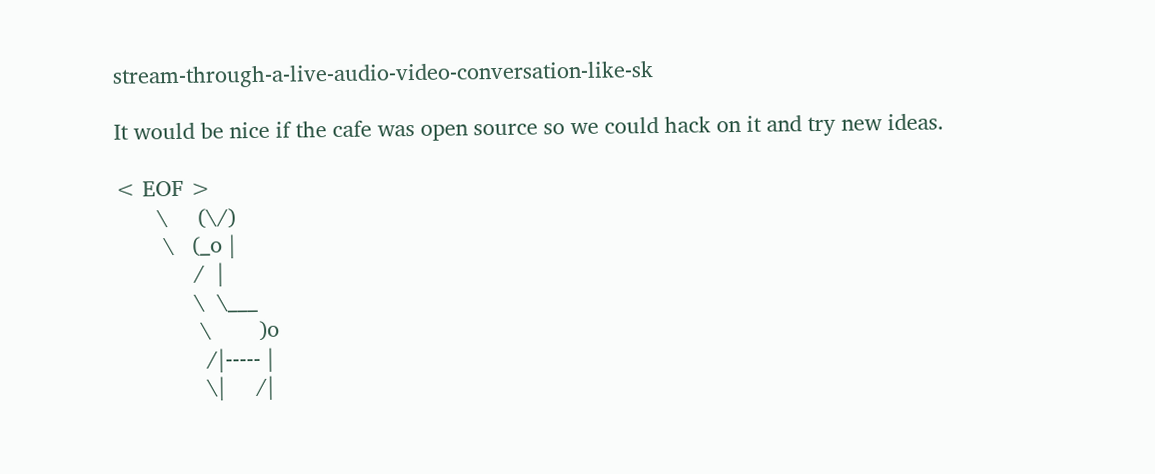stream-through-a-live-audio-video-conversation-like-sk

It would be nice if the cafe was open source so we could hack on it and try new ideas.

< EOF >
       \     (\/)
        \   (_o |
             /  |
             \  \___
              \        )o
               /|----- |
               \|     /|